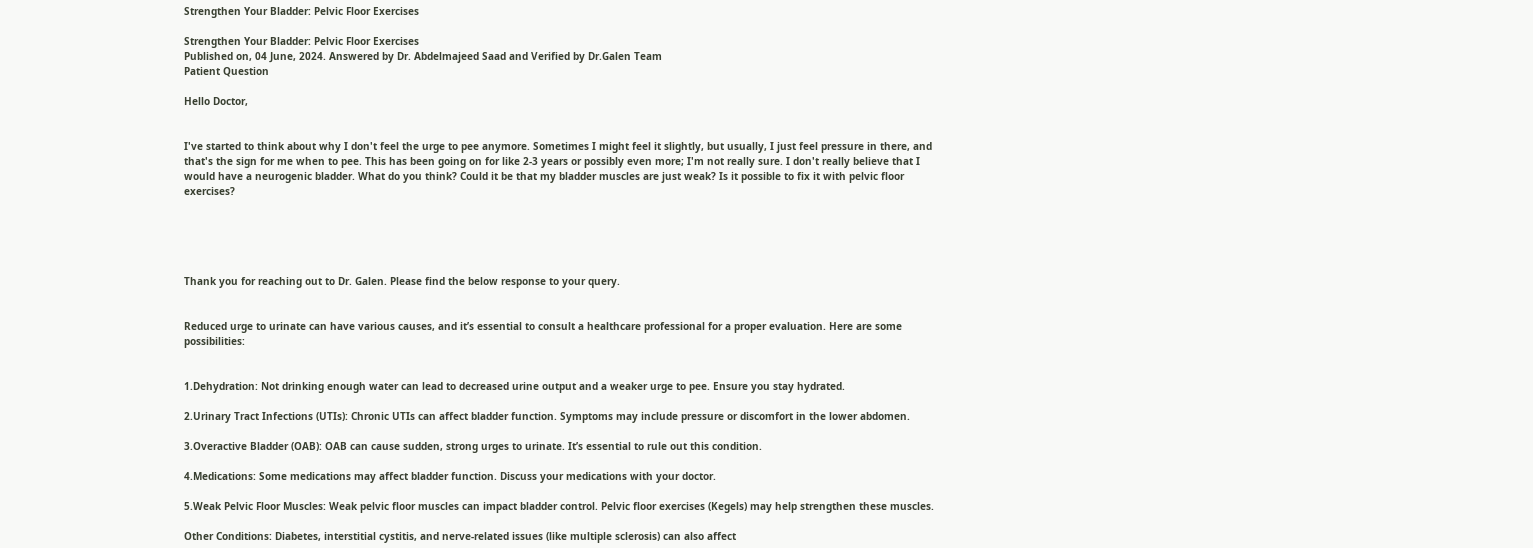Strengthen Your Bladder: Pelvic Floor Exercises

Strengthen Your Bladder: Pelvic Floor Exercises
Published on, 04 June, 2024. Answered by Dr. Abdelmajeed Saad and Verified by Dr.Galen Team
Patient Question

Hello Doctor,


I've started to think about why I don't feel the urge to pee anymore. Sometimes I might feel it slightly, but usually, I just feel pressure in there, and that's the sign for me when to pee. This has been going on for like 2-3 years or possibly even more; I'm not really sure. I don't really believe that I would have a neurogenic bladder. What do you think? Could it be that my bladder muscles are just weak? Is it possible to fix it with pelvic floor exercises?





Thank you for reaching out to Dr. Galen. Please find the below response to your query.


Reduced urge to urinate can have various causes, and it’s essential to consult a healthcare professional for a proper evaluation. Here are some possibilities:


1.Dehydration: Not drinking enough water can lead to decreased urine output and a weaker urge to pee. Ensure you stay hydrated.

2.Urinary Tract Infections (UTIs): Chronic UTIs can affect bladder function. Symptoms may include pressure or discomfort in the lower abdomen.

3.Overactive Bladder (OAB): OAB can cause sudden, strong urges to urinate. It’s essential to rule out this condition.

4.Medications: Some medications may affect bladder function. Discuss your medications with your doctor.

5.Weak Pelvic Floor Muscles: Weak pelvic floor muscles can impact bladder control. Pelvic floor exercises (Kegels) may help strengthen these muscles.

Other Conditions: Diabetes, interstitial cystitis, and nerve-related issues (like multiple sclerosis) can also affect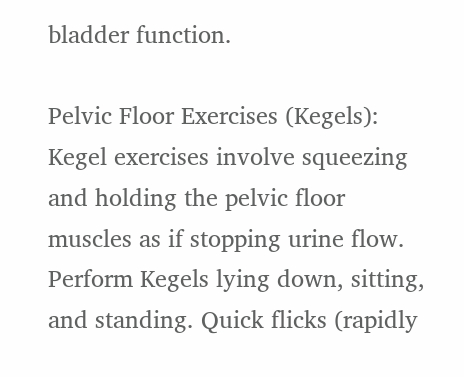bladder function.

Pelvic Floor Exercises (Kegels): Kegel exercises involve squeezing and holding the pelvic floor muscles as if stopping urine flow. Perform Kegels lying down, sitting, and standing. Quick flicks (rapidly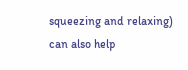squeezing and relaxing) can also help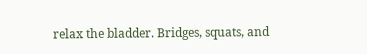relax the bladder. Bridges, squats, and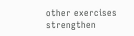other exercises strengthen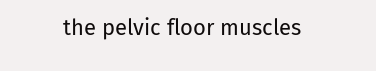the pelvic floor muscles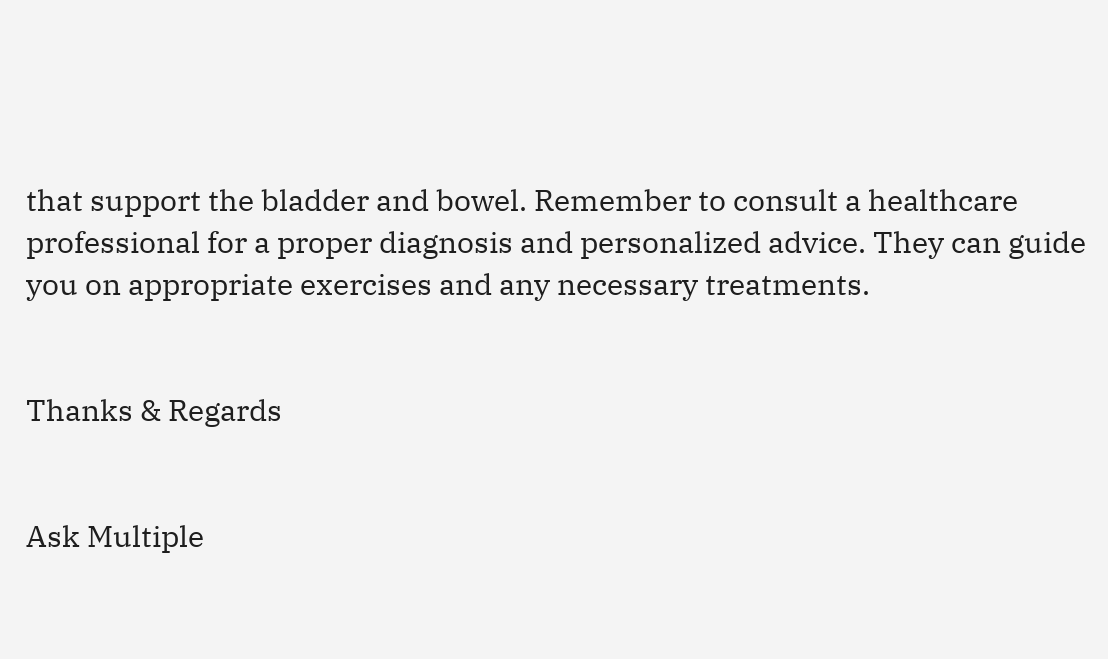that support the bladder and bowel. Remember to consult a healthcare professional for a proper diagnosis and personalized advice. They can guide you on appropriate exercises and any necessary treatments.


Thanks & Regards


Ask Multiple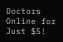Doctors Online for Just $5!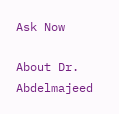Ask Now

About Dr. Abdelmajeed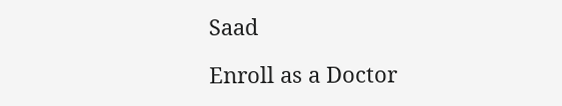Saad

Enroll as a Doctor